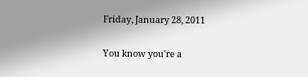Friday, January 28, 2011

You know you're a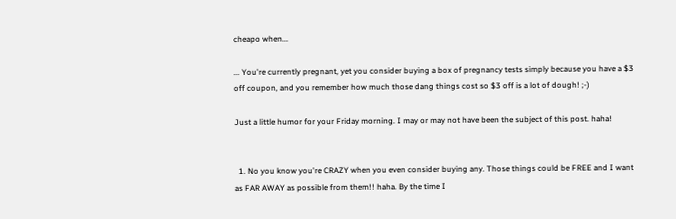cheapo when...

... You're currently pregnant, yet you consider buying a box of pregnancy tests simply because you have a $3 off coupon, and you remember how much those dang things cost so $3 off is a lot of dough! ;-)

Just a little humor for your Friday morning. I may or may not have been the subject of this post. haha!


  1. No you know you're CRAZY when you even consider buying any. Those things could be FREE and I want as FAR AWAY as possible from them!! haha. By the time I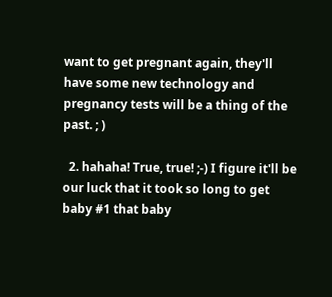want to get pregnant again, they'll have some new technology and pregnancy tests will be a thing of the past. ; )

  2. hahaha! True, true! ;-) I figure it'll be our luck that it took so long to get baby #1 that baby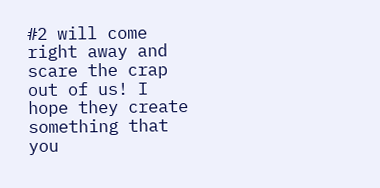#2 will come right away and scare the crap out of us! I hope they create something that you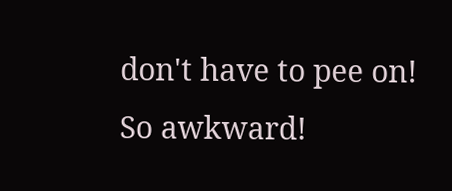don't have to pee on! So awkward!